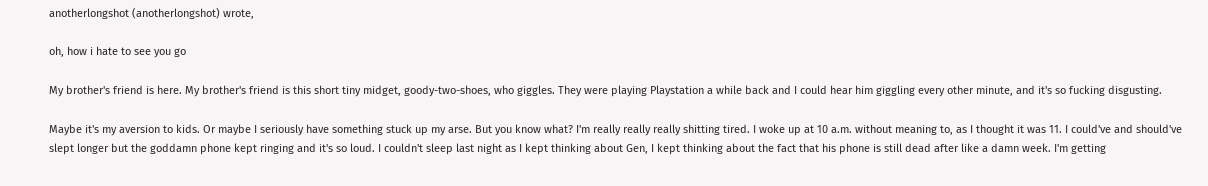anotherlongshot (anotherlongshot) wrote,

oh, how i hate to see you go

My brother's friend is here. My brother's friend is this short tiny midget, goody-two-shoes, who giggles. They were playing Playstation a while back and I could hear him giggling every other minute, and it's so fucking disgusting.

Maybe it's my aversion to kids. Or maybe I seriously have something stuck up my arse. But you know what? I'm really really really shitting tired. I woke up at 10 a.m. without meaning to, as I thought it was 11. I could've and should've slept longer but the goddamn phone kept ringing and it's so loud. I couldn't sleep last night as I kept thinking about Gen, I kept thinking about the fact that his phone is still dead after like a damn week. I'm getting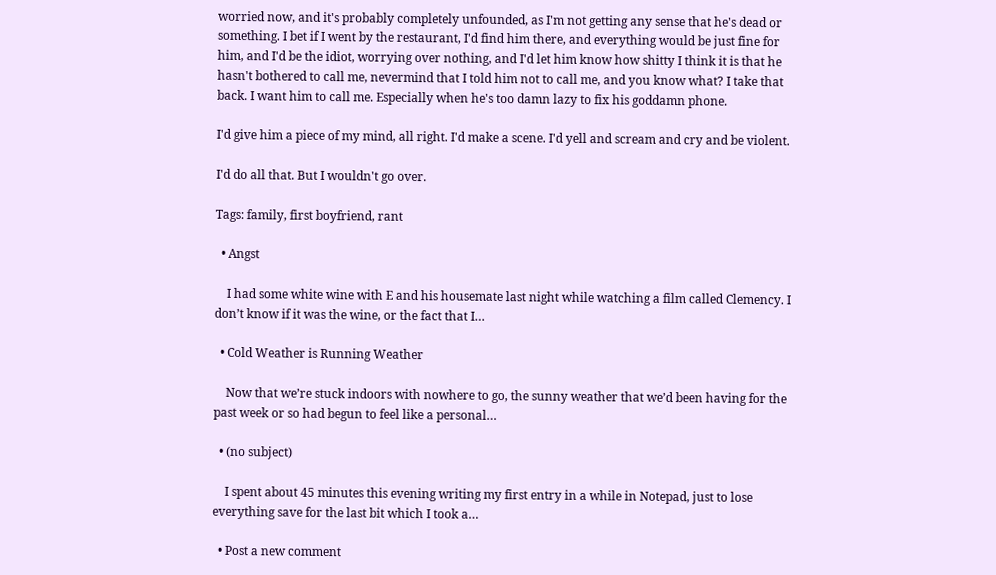worried now, and it's probably completely unfounded, as I'm not getting any sense that he's dead or something. I bet if I went by the restaurant, I'd find him there, and everything would be just fine for him, and I'd be the idiot, worrying over nothing, and I'd let him know how shitty I think it is that he hasn't bothered to call me, nevermind that I told him not to call me, and you know what? I take that back. I want him to call me. Especially when he's too damn lazy to fix his goddamn phone.

I'd give him a piece of my mind, all right. I'd make a scene. I'd yell and scream and cry and be violent.

I'd do all that. But I wouldn't go over.

Tags: family, first boyfriend, rant

  • Angst

    I had some white wine with E and his housemate last night while watching a film called Clemency. I don’t know if it was the wine, or the fact that I…

  • Cold Weather is Running Weather

    Now that we’re stuck indoors with nowhere to go, the sunny weather that we’d been having for the past week or so had begun to feel like a personal…

  • (no subject)

    I spent about 45 minutes this evening writing my first entry in a while in Notepad, just to lose everything save for the last bit which I took a…

  • Post a new comment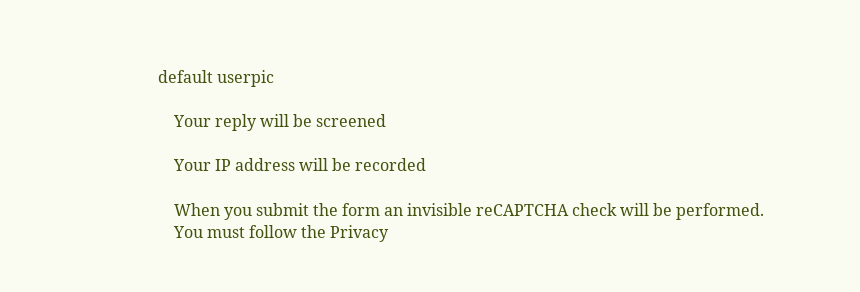default userpic

    Your reply will be screened

    Your IP address will be recorded

    When you submit the form an invisible reCAPTCHA check will be performed.
    You must follow the Privacy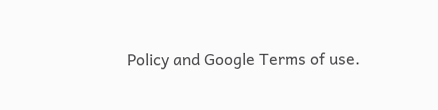Policy and Google Terms of use.